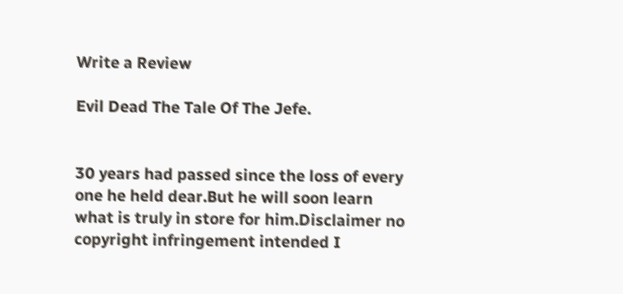Write a Review

Evil Dead The Tale Of The Jefe.


30 years had passed since the loss of every one he held dear.But he will soon learn what is truly in store for him.Disclaimer no copyright infringement intended I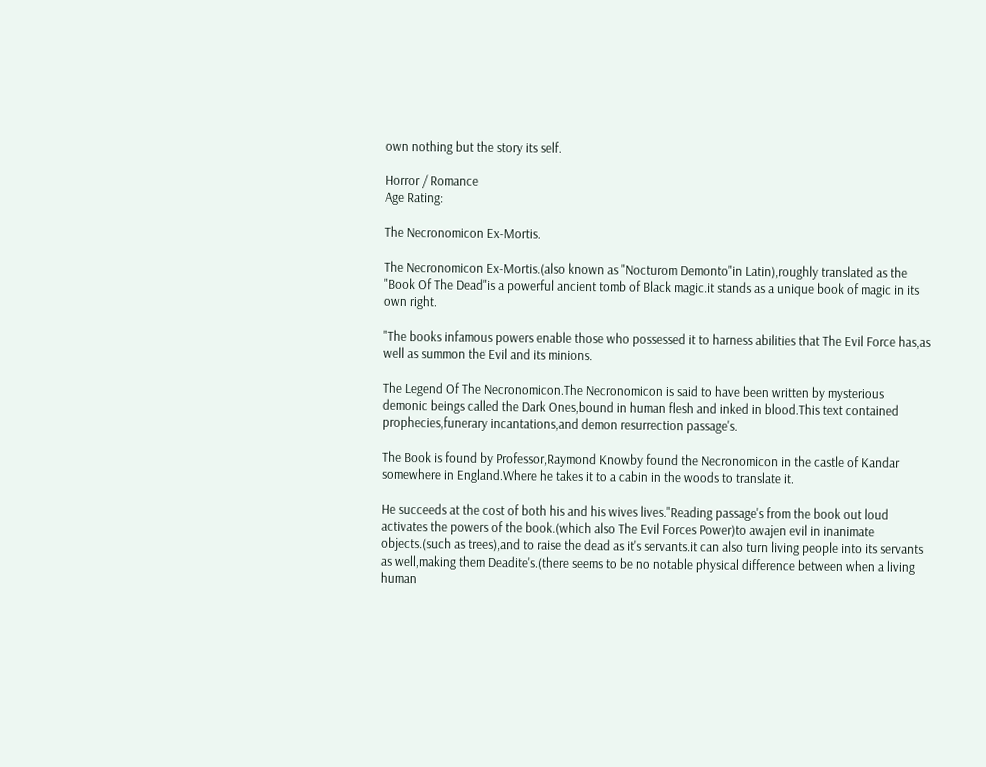own nothing but the story its self.

Horror / Romance
Age Rating:

The Necronomicon Ex-Mortis.

The Necronomicon Ex-Mortis.(also known as "Nocturom Demonto"in Latin),roughly translated as the "Book Of The Dead"is a powerful ancient tomb of Black magic.it stands as a unique book of magic in its own right.

"The books infamous powers enable those who possessed it to harness abilities that The Evil Force has,as well as summon the Evil and its minions.

The Legend Of The Necronomicon.The Necronomicon is said to have been written by mysterious demonic beings called the Dark Ones,bound in human flesh and inked in blood.This text contained prophecies,funerary incantations,and demon resurrection passage's.

The Book is found by Professor,Raymond Knowby found the Necronomicon in the castle of Kandar somewhere in England.Where he takes it to a cabin in the woods to translate it.

He succeeds at the cost of both his and his wives lives."Reading passage's from the book out loud activates the powers of the book.(which also The Evil Forces Power)to awajen evil in inanimate objects.(such as trees),and to raise the dead as it's servants.it can also turn living people into its servants as well,making them Deadite's.(there seems to be no notable physical difference between when a living human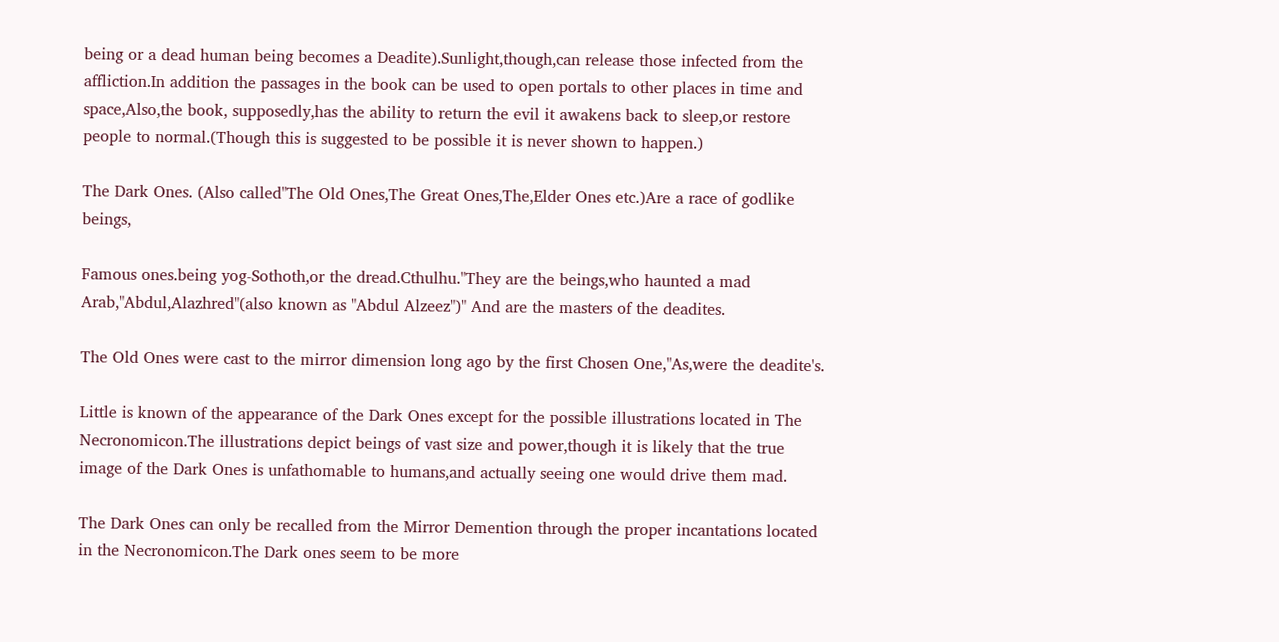being or a dead human being becomes a Deadite).Sunlight,though,can release those infected from the affliction.In addition the passages in the book can be used to open portals to other places in time and space,Also,the book, supposedly,has the ability to return the evil it awakens back to sleep,or restore people to normal.(Though this is suggested to be possible it is never shown to happen.)

The Dark Ones. (Also called"The Old Ones,The Great Ones,The,Elder Ones etc.)Are a race of godlike beings,

Famous ones.being yog-Sothoth,or the dread.Cthulhu."They are the beings,who haunted a mad Arab,"Abdul,Alazhred"(also known as "Abdul Alzeez")" And are the masters of the deadites.

The Old Ones were cast to the mirror dimension long ago by the first Chosen One,"As,were the deadite's.

Little is known of the appearance of the Dark Ones except for the possible illustrations located in The Necronomicon.The illustrations depict beings of vast size and power,though it is likely that the true image of the Dark Ones is unfathomable to humans,and actually seeing one would drive them mad.

The Dark Ones can only be recalled from the Mirror Demention through the proper incantations located in the Necronomicon.The Dark ones seem to be more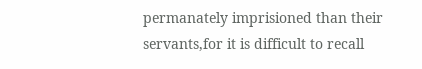permanately imprisioned than their servants,for it is difficult to recall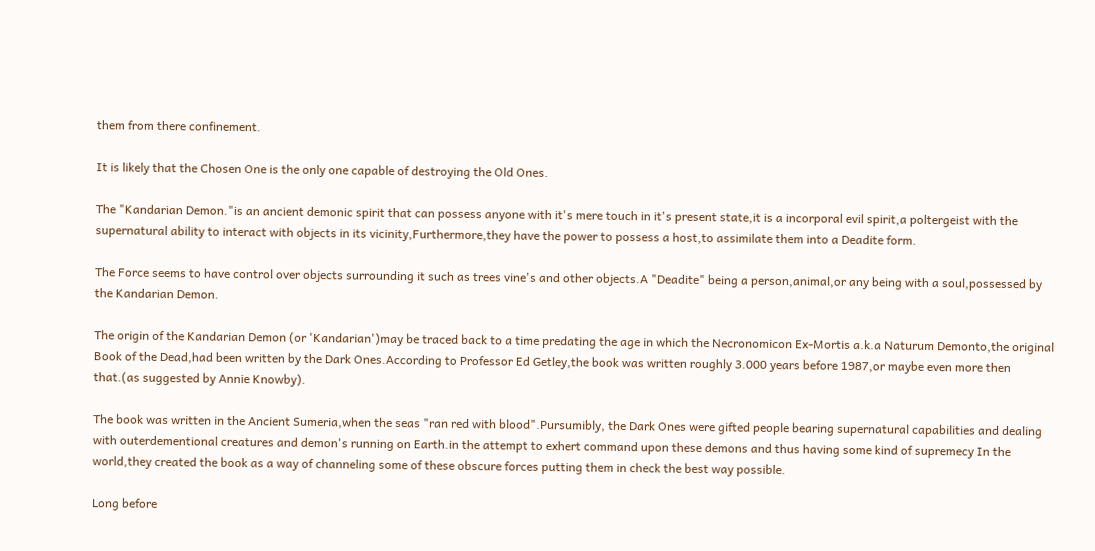them from there confinement.

It is likely that the Chosen One is the only one capable of destroying the Old Ones.

The "Kandarian Demon."is an ancient demonic spirit that can possess anyone with it's mere touch in it's present state,it is a incorporal evil spirit,a poltergeist with the supernatural ability to interact with objects in its vicinity,Furthermore,they have the power to possess a host,to assimilate them into a Deadite form.

The Force seems to have control over objects surrounding it such as trees vine's and other objects.A "Deadite" being a person,animal,or any being with a soul,possessed by the Kandarian Demon.

The origin of the Kandarian Demon (or 'Kandarian')may be traced back to a time predating the age in which the Necronomicon Ex-Mortis a.k.a Naturum Demonto,the original Book of the Dead,had been written by the Dark Ones.According to Professor Ed Getley,the book was written roughly 3.000 years before 1987,or maybe even more then that.(as suggested by Annie Knowby).

The book was written in the Ancient Sumeria,when the seas "ran red with blood".Pursumibly, the Dark Ones were gifted people bearing supernatural capabilities and dealing with outerdementional creatures and demon's running on Earth.in the attempt to exhert command upon these demons and thus having some kind of supremecy In the world,they created the book as a way of channeling some of these obscure forces putting them in check the best way possible.

Long before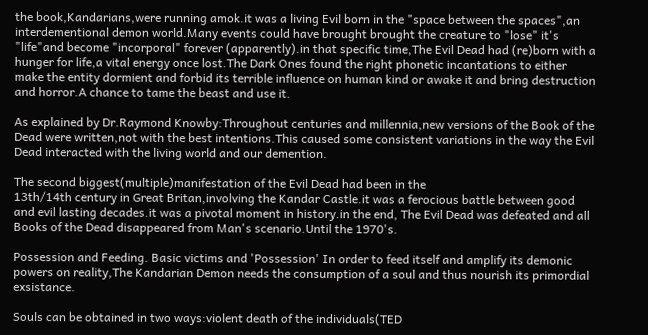the book,Kandarians,were running amok.it was a living Evil born in the "space between the spaces",an interdementional demon world.Many events could have brought brought the creature to "lose" it's "life"and become "incorporal" forever (apparently).in that specific time,The Evil Dead had (re)born with a hunger for life,a vital energy once lost.The Dark Ones found the right phonetic incantations to either make the entity dormient and forbid its terrible influence on human kind or awake it and bring destruction and horror.A chance to tame the beast and use it.

As explained by Dr.Raymond Knowby:Throughout centuries and millennia,new versions of the Book of the Dead were written,not with the best intentions.This caused some consistent variations in the way the Evil Dead interacted with the living world and our demention.

The second biggest(multiple)manifestation of the Evil Dead had been in the
13th/14th century in Great Britan,involving the Kandar Castle.it was a ferocious battle between good and evil lasting decades.it was a pivotal moment in history.in the end, The Evil Dead was defeated and all Books of the Dead disappeared from Man's scenario.Until the 1970's.

Possession and Feeding. Basic victims and 'Possession' In order to feed itself and amplify its demonic powers on reality,The Kandarian Demon needs the consumption of a soul and thus nourish its primordial exsistance.

Souls can be obtained in two ways:violent death of the individuals(TED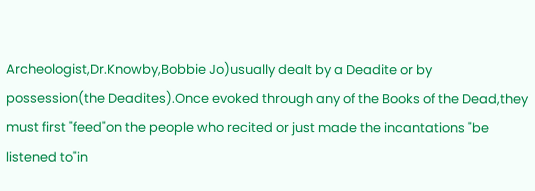Archeologist,Dr.Knowby,Bobbie Jo)usually dealt by a Deadite or by possession(the Deadites).Once evoked through any of the Books of the Dead,they must first "feed"on the people who recited or just made the incantations "be listened to"in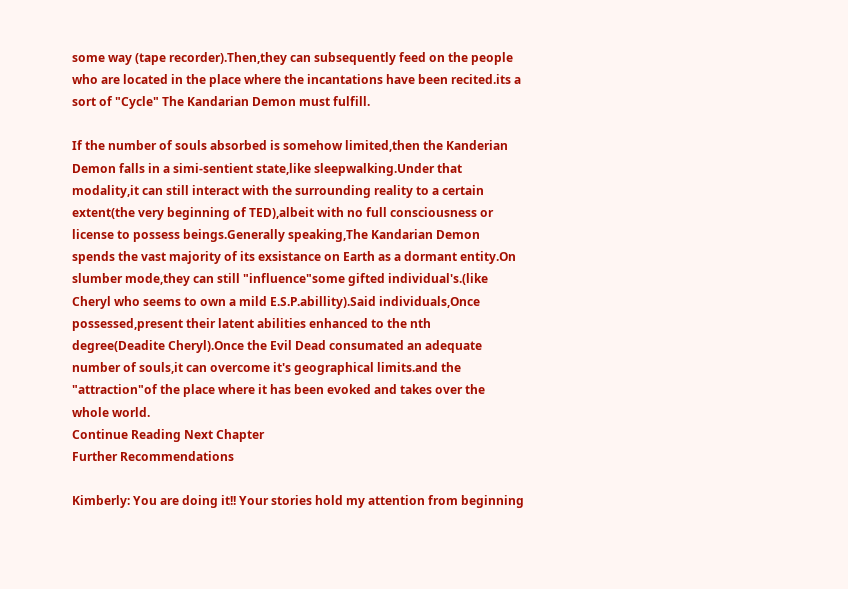some way (tape recorder).Then,they can subsequently feed on the people who are located in the place where the incantations have been recited.its a sort of "Cycle" The Kandarian Demon must fulfill.

If the number of souls absorbed is somehow limited,then the Kanderian Demon falls in a simi-sentient state,like sleepwalking.Under that modality,it can still interact with the surrounding reality to a certain extent(the very beginning of TED),albeit with no full consciousness or license to possess beings.Generally speaking,The Kandarian Demon spends the vast majority of its exsistance on Earth as a dormant entity.On slumber mode,they can still "influence"some gifted individual's.(like Cheryl who seems to own a mild E.S.P.abillity).Said individuals,Once possessed,present their latent abilities enhanced to the nth degree(Deadite Cheryl).Once the Evil Dead consumated an adequate number of souls,it can overcome it's geographical limits.and the "attraction"of the place where it has been evoked and takes over the whole world.
Continue Reading Next Chapter
Further Recommendations

Kimberly: You are doing it!! Your stories hold my attention from beginning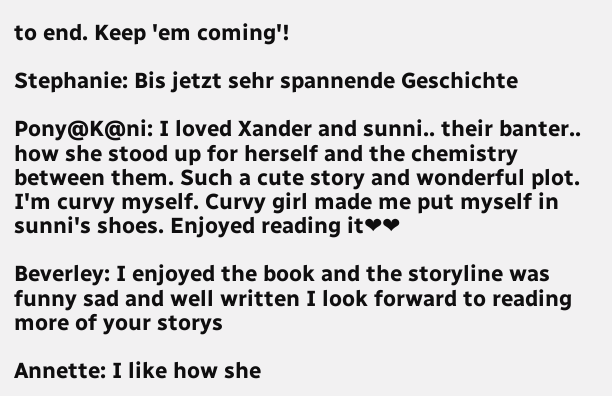to end. Keep 'em coming'!

Stephanie: Bis jetzt sehr spannende Geschichte

Pony@K@ni: I loved Xander and sunni.. their banter.. how she stood up for herself and the chemistry between them. Such a cute story and wonderful plot. I'm curvy myself. Curvy girl made me put myself in sunni's shoes. Enjoyed reading it❤❤

Beverley: I enjoyed the book and the storyline was funny sad and well written I look forward to reading more of your storys

Annette: I like how she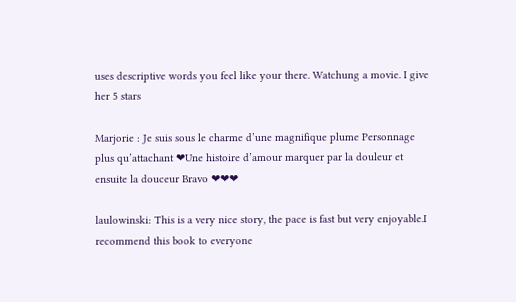uses descriptive words you feel like your there. Watchung a movie. I give her 5 stars

Marjorie : Je suis sous le charme d’une magnifique plume Personnage plus qu’attachant ❤Une histoire d’amour marquer par la douleur et ensuite la douceur Bravo ❤❤❤

laulowinski: This is a very nice story, the pace is fast but very enjoyable.I recommend this book to everyone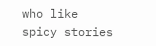who like spicy stories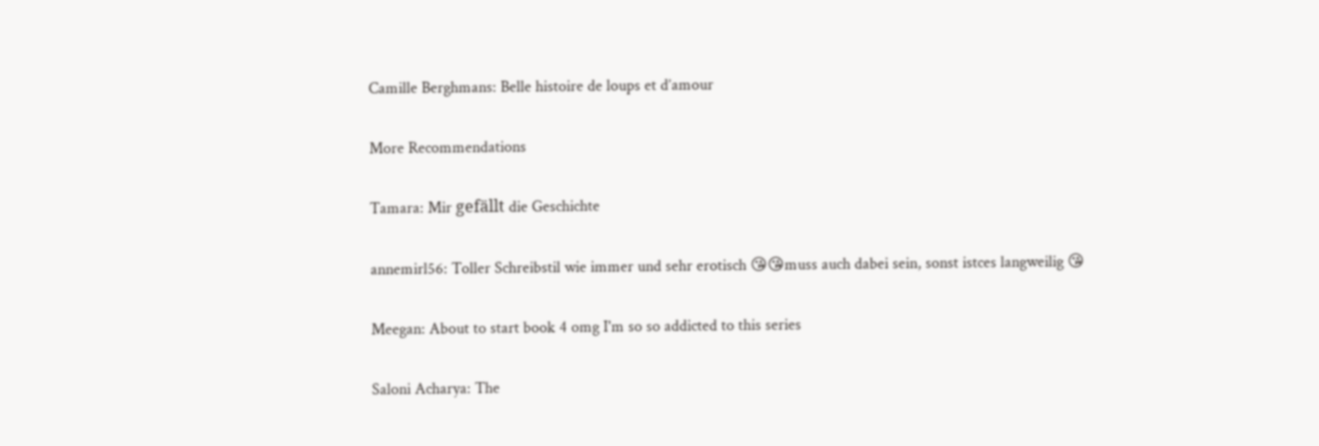Camille Berghmans: Belle histoire de loups et d’amour

More Recommendations

Tamara: Mir gefällt die Geschichte

annemirl56: Toller Schreibstil wie immer und sehr erotisch 😘😘muss auch dabei sein, sonst istces langweilig 😘

Meegan: About to start book 4 omg I'm so so addicted to this series

Saloni Acharya: The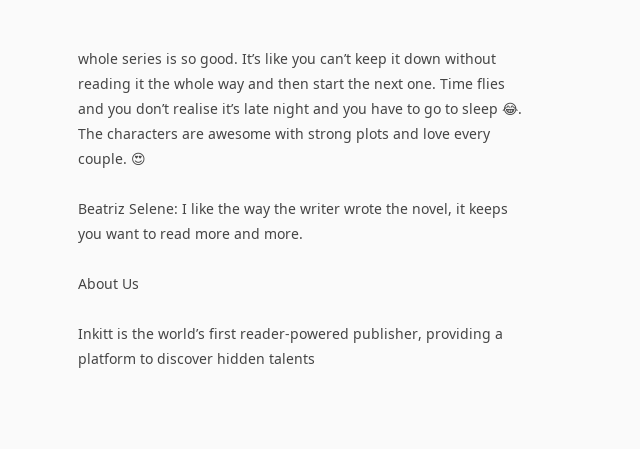whole series is so good. It’s like you can’t keep it down without reading it the whole way and then start the next one. Time flies and you don’t realise it’s late night and you have to go to sleep 😂. The characters are awesome with strong plots and love every couple. 😍

Beatriz Selene: I like the way the writer wrote the novel, it keeps you want to read more and more.

About Us

Inkitt is the world’s first reader-powered publisher, providing a platform to discover hidden talents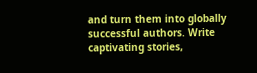and turn them into globally successful authors. Write captivating stories,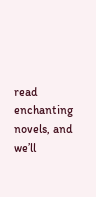read enchanting novels, and we’ll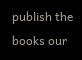publish the books our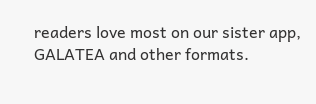readers love most on our sister app, GALATEA and other formats.